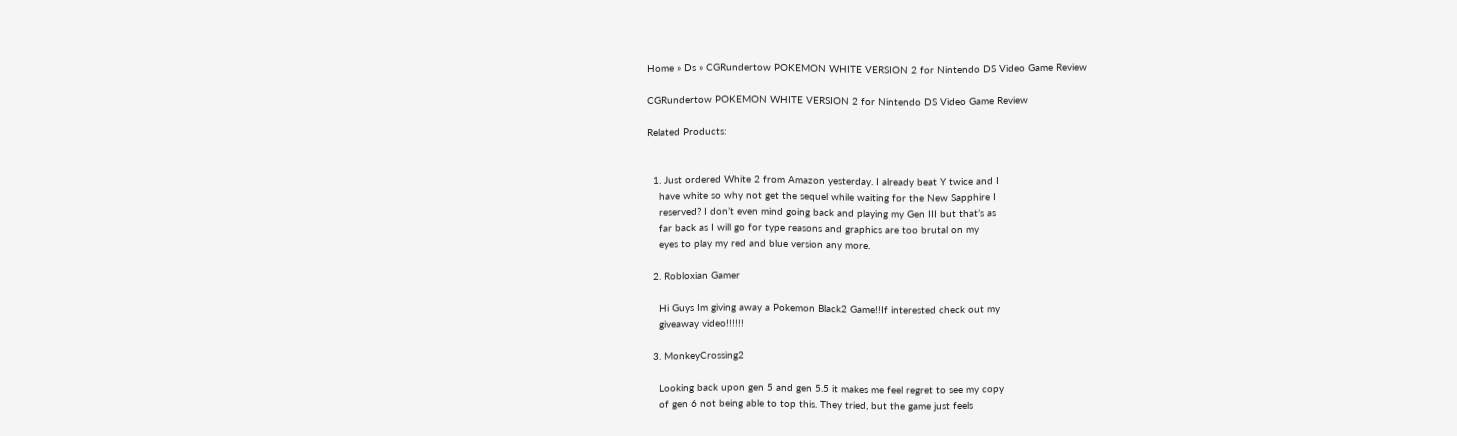Home » Ds » CGRundertow POKEMON WHITE VERSION 2 for Nintendo DS Video Game Review

CGRundertow POKEMON WHITE VERSION 2 for Nintendo DS Video Game Review

Related Products:


  1. Just ordered White 2 from Amazon yesterday. I already beat Y twice and I
    have white so why not get the sequel while waiting for the New Sapphire I
    reserved? I don’t even mind going back and playing my Gen III but that’s as
    far back as I will go for type reasons and graphics are too brutal on my
    eyes to play my red and blue version any more.

  2. Robloxian Gamer

    Hi Guys Im giving away a Pokemon Black2 Game!!If interested check out my
    giveaway video!!!!!!

  3. MonkeyCrossing2

    Looking back upon gen 5 and gen 5.5 it makes me feel regret to see my copy
    of gen 6 not being able to top this. They tried, but the game just feels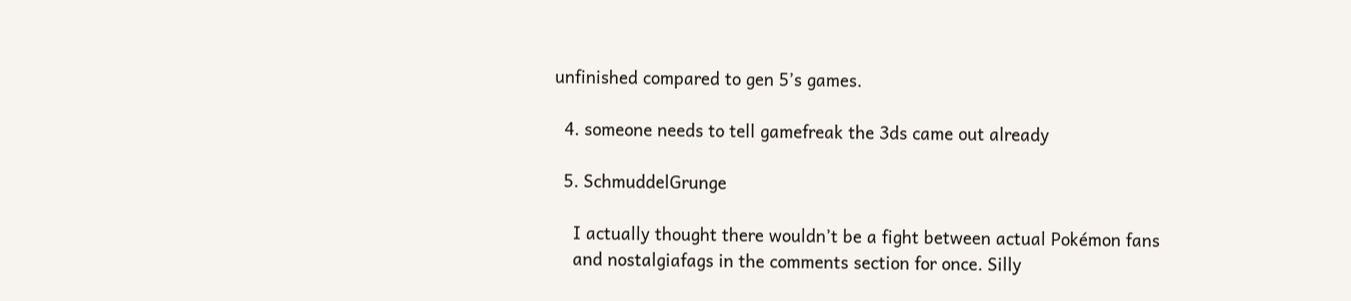unfinished compared to gen 5’s games.

  4. someone needs to tell gamefreak the 3ds came out already

  5. SchmuddelGrunge

    I actually thought there wouldn’t be a fight between actual Pokémon fans
    and nostalgiafags in the comments section for once. Silly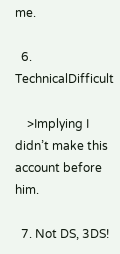me.

  6. TechnicalDifficult

    >Implying I didn’t make this account before him.

  7. Not DS, 3DS!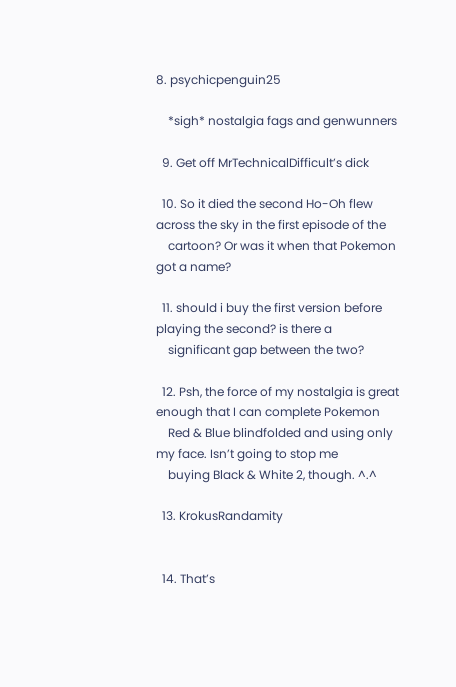8. psychicpenguin25

    *sigh* nostalgia fags and genwunners

  9. Get off MrTechnicalDifficult’s dick

  10. So it died the second Ho-Oh flew across the sky in the first episode of the
    cartoon? Or was it when that Pokemon got a name?

  11. should i buy the first version before playing the second? is there a
    significant gap between the two?

  12. Psh, the force of my nostalgia is great enough that I can complete Pokemon
    Red & Blue blindfolded and using only my face. Isn’t going to stop me
    buying Black & White 2, though. ^.^

  13. KrokusRandamity


  14. That’s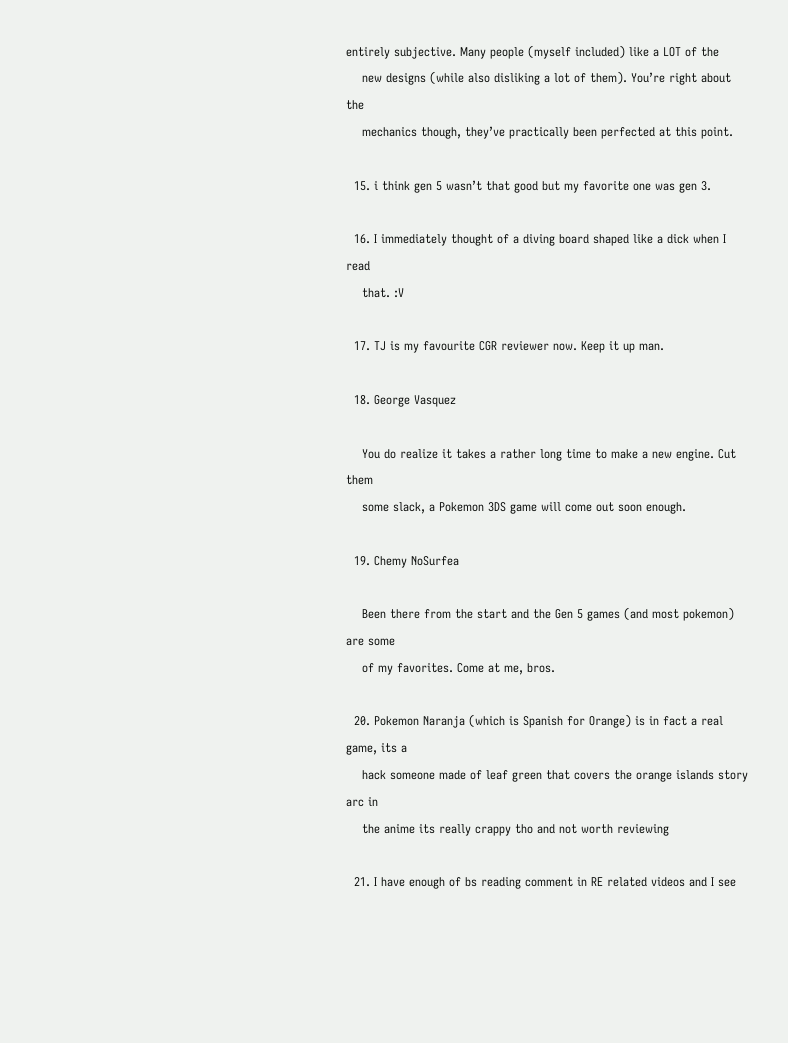entirely subjective. Many people (myself included) like a LOT of the
    new designs (while also disliking a lot of them). You’re right about the
    mechanics though, they’ve practically been perfected at this point.

  15. i think gen 5 wasn’t that good but my favorite one was gen 3.

  16. I immediately thought of a diving board shaped like a dick when I read
    that. :V

  17. TJ is my favourite CGR reviewer now. Keep it up man.

  18. George Vasquez

    You do realize it takes a rather long time to make a new engine. Cut them
    some slack, a Pokemon 3DS game will come out soon enough.

  19. Chemy NoSurfea

    Been there from the start and the Gen 5 games (and most pokemon) are some
    of my favorites. Come at me, bros.

  20. Pokemon Naranja (which is Spanish for Orange) is in fact a real game, its a
    hack someone made of leaf green that covers the orange islands story arc in
    the anime its really crappy tho and not worth reviewing

  21. I have enough of bs reading comment in RE related videos and I see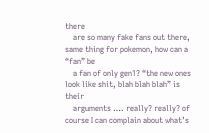there
    are so many fake fans out there, same thing for pokemon, how can a “fan” be
    a fan of only gen1? “the new ones look like shit, blah blah blah” is their
    arguments …. really? really? of course I can complain about what’s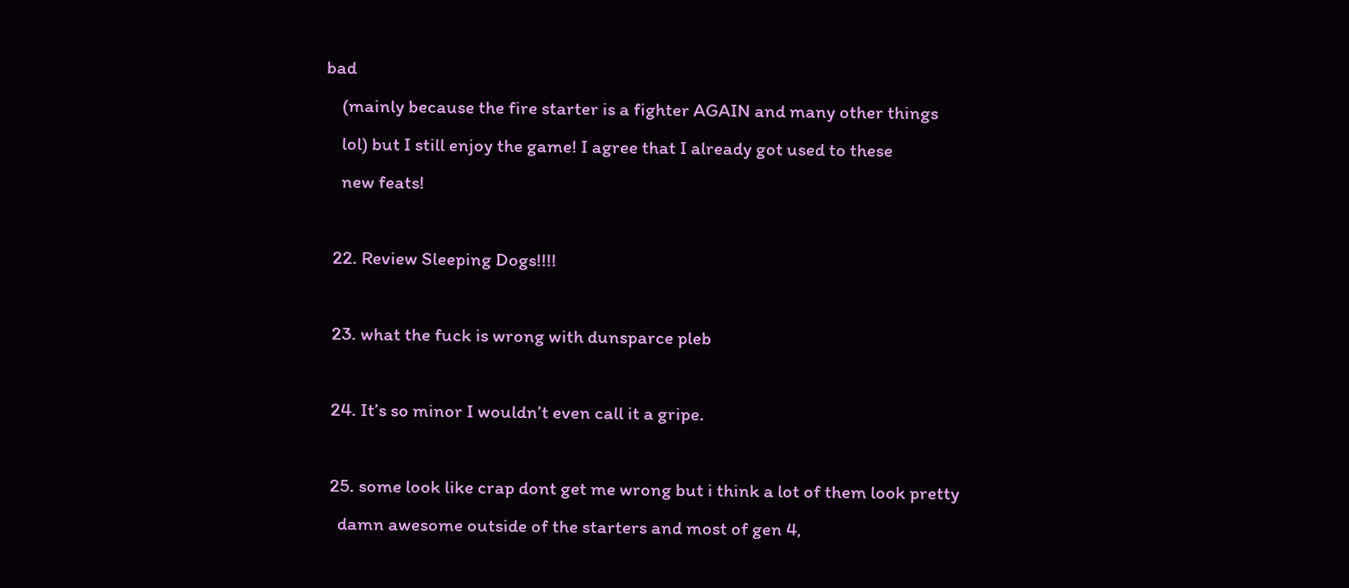bad
    (mainly because the fire starter is a fighter AGAIN and many other things
    lol) but I still enjoy the game! I agree that I already got used to these
    new feats!

  22. Review Sleeping Dogs!!!!

  23. what the fuck is wrong with dunsparce pleb

  24. It’s so minor I wouldn’t even call it a gripe.

  25. some look like crap dont get me wrong but i think a lot of them look pretty
    damn awesome outside of the starters and most of gen 4,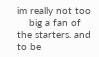im really not too
    big a fan of the starters. and to be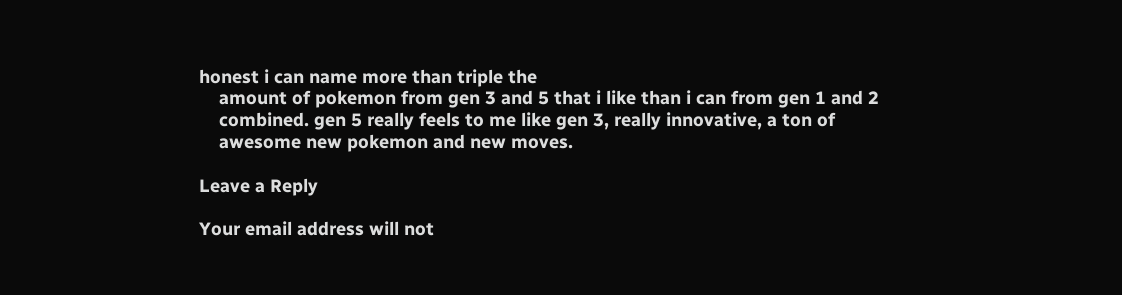honest i can name more than triple the
    amount of pokemon from gen 3 and 5 that i like than i can from gen 1 and 2
    combined. gen 5 really feels to me like gen 3, really innovative, a ton of
    awesome new pokemon and new moves.

Leave a Reply

Your email address will not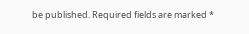be published. Required fields are marked *